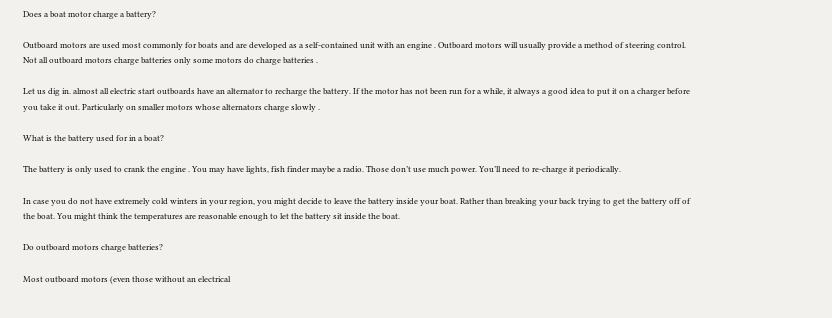Does a boat motor charge a battery?

Outboard motors are used most commonly for boats and are developed as a self-contained unit with an engine . Outboard motors will usually provide a method of steering control. Not all outboard motors charge batteries only some motors do charge batteries .

Let us dig in. almost all electric start outboards have an alternator to recharge the battery. If the motor has not been run for a while, it always a good idea to put it on a charger before you take it out. Particularly on smaller motors whose alternators charge slowly .

What is the battery used for in a boat?

The battery is only used to crank the engine . You may have lights, fish finder maybe a radio. Those don’t use much power. You’ll need to re-charge it periodically.

In case you do not have extremely cold winters in your region, you might decide to leave the battery inside your boat. Rather than breaking your back trying to get the battery off of the boat. You might think the temperatures are reasonable enough to let the battery sit inside the boat.

Do outboard motors charge batteries?

Most outboard motors (even those without an electrical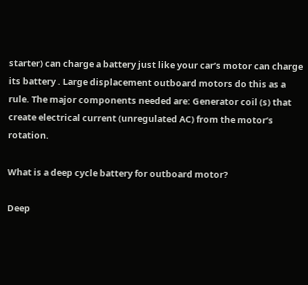starter) can charge a battery just like your car’s motor can charge its battery . Large displacement outboard motors do this as a rule. The major components needed are: Generator coil (s) that create electrical current (unregulated AC) from the motor’s rotation.

What is a deep cycle battery for outboard motor?

Deep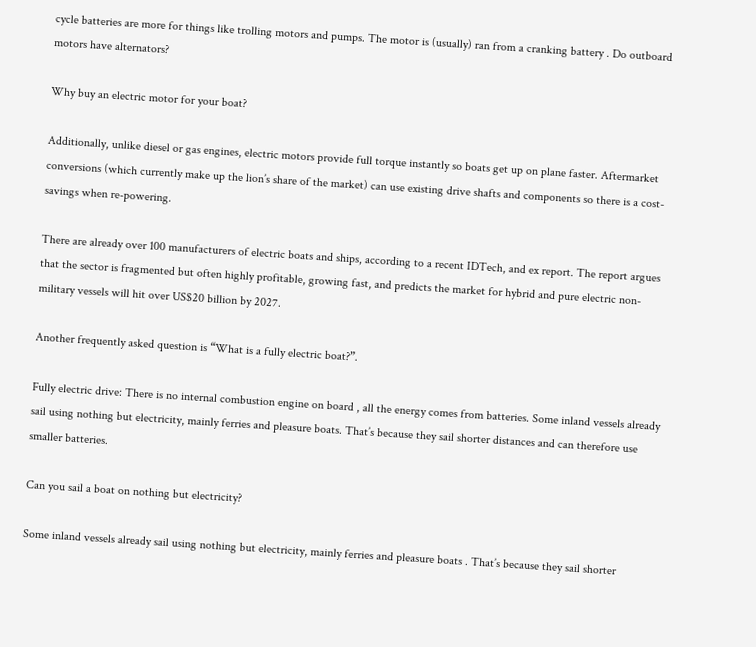cycle batteries are more for things like trolling motors and pumps. The motor is (usually) ran from a cranking battery . Do outboard motors have alternators?

Why buy an electric motor for your boat?

Additionally, unlike diesel or gas engines, electric motors provide full torque instantly so boats get up on plane faster. Aftermarket conversions (which currently make up the lion’s share of the market) can use existing drive shafts and components so there is a cost-savings when re-powering.

There are already over 100 manufacturers of electric boats and ships, according to a recent IDTech, and ex report. The report argues that the sector is fragmented but often highly profitable, growing fast, and predicts the market for hybrid and pure electric non-military vessels will hit over US$20 billion by 2027.

Another frequently asked question is “What is a fully electric boat?”.

Fully electric drive: There is no internal combustion engine on board , all the energy comes from batteries. Some inland vessels already sail using nothing but electricity, mainly ferries and pleasure boats. That’s because they sail shorter distances and can therefore use smaller batteries.

Can you sail a boat on nothing but electricity?

Some inland vessels already sail using nothing but electricity, mainly ferries and pleasure boats . That’s because they sail shorter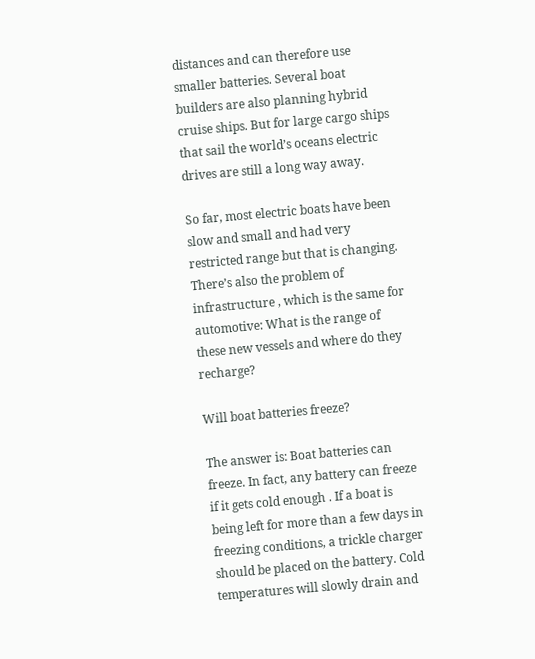distances and can therefore use smaller batteries. Several boat builders are also planning hybrid cruise ships. But for large cargo ships that sail the world’s oceans electric drives are still a long way away.

So far, most electric boats have been slow and small and had very restricted range but that is changing. There’s also the problem of infrastructure , which is the same for automotive: What is the range of these new vessels and where do they recharge?

Will boat batteries freeze?

The answer is: Boat batteries can freeze. In fact, any battery can freeze if it gets cold enough . If a boat is being left for more than a few days in freezing conditions, a trickle charger should be placed on the battery. Cold temperatures will slowly drain and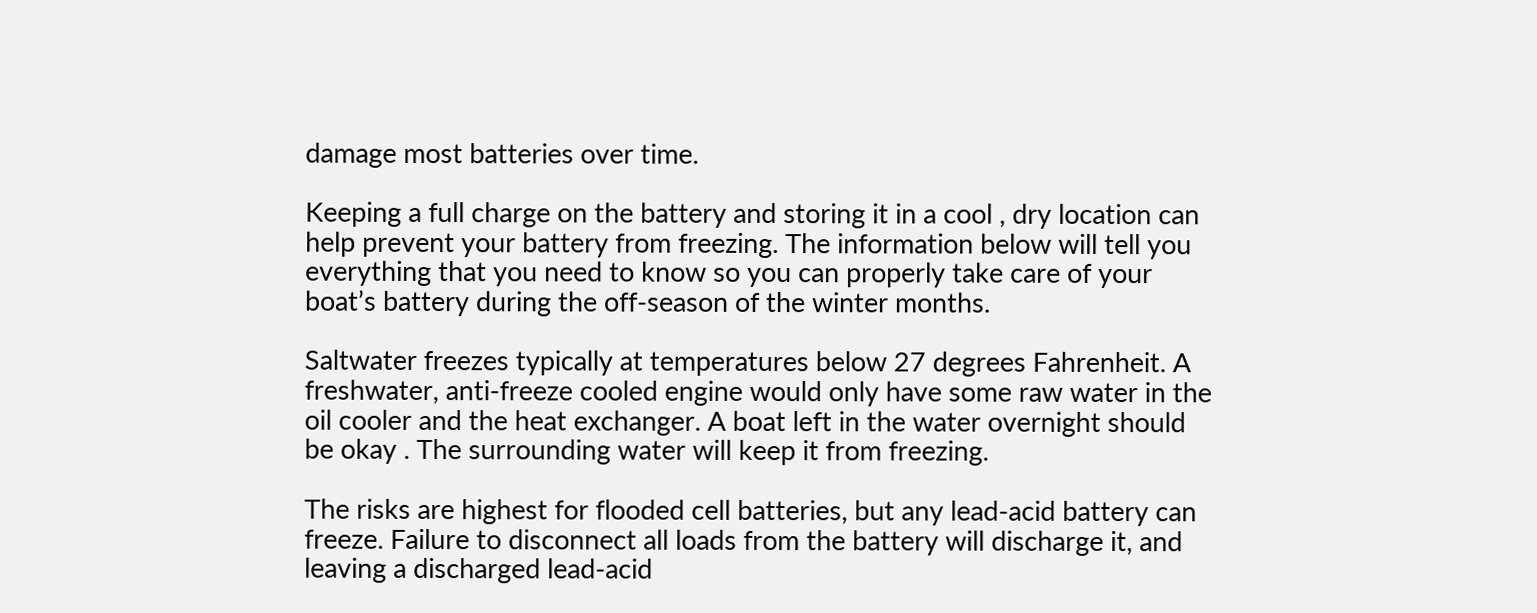damage most batteries over time.

Keeping a full charge on the battery and storing it in a cool , dry location can help prevent your battery from freezing. The information below will tell you everything that you need to know so you can properly take care of your boat’s battery during the off-season of the winter months.

Saltwater freezes typically at temperatures below 27 degrees Fahrenheit. A freshwater, anti-freeze cooled engine would only have some raw water in the oil cooler and the heat exchanger. A boat left in the water overnight should be okay . The surrounding water will keep it from freezing.

The risks are highest for flooded cell batteries, but any lead-acid battery can freeze. Failure to disconnect all loads from the battery will discharge it, and leaving a discharged lead-acid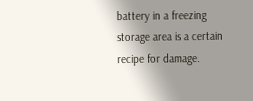battery in a freezing storage area is a certain recipe for damage.